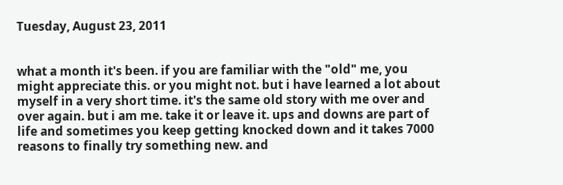Tuesday, August 23, 2011


what a month it's been. if you are familiar with the "old" me, you might appreciate this. or you might not. but i have learned a lot about myself in a very short time. it's the same old story with me over and over again. but i am me. take it or leave it. ups and downs are part of life and sometimes you keep getting knocked down and it takes 7000 reasons to finally try something new. and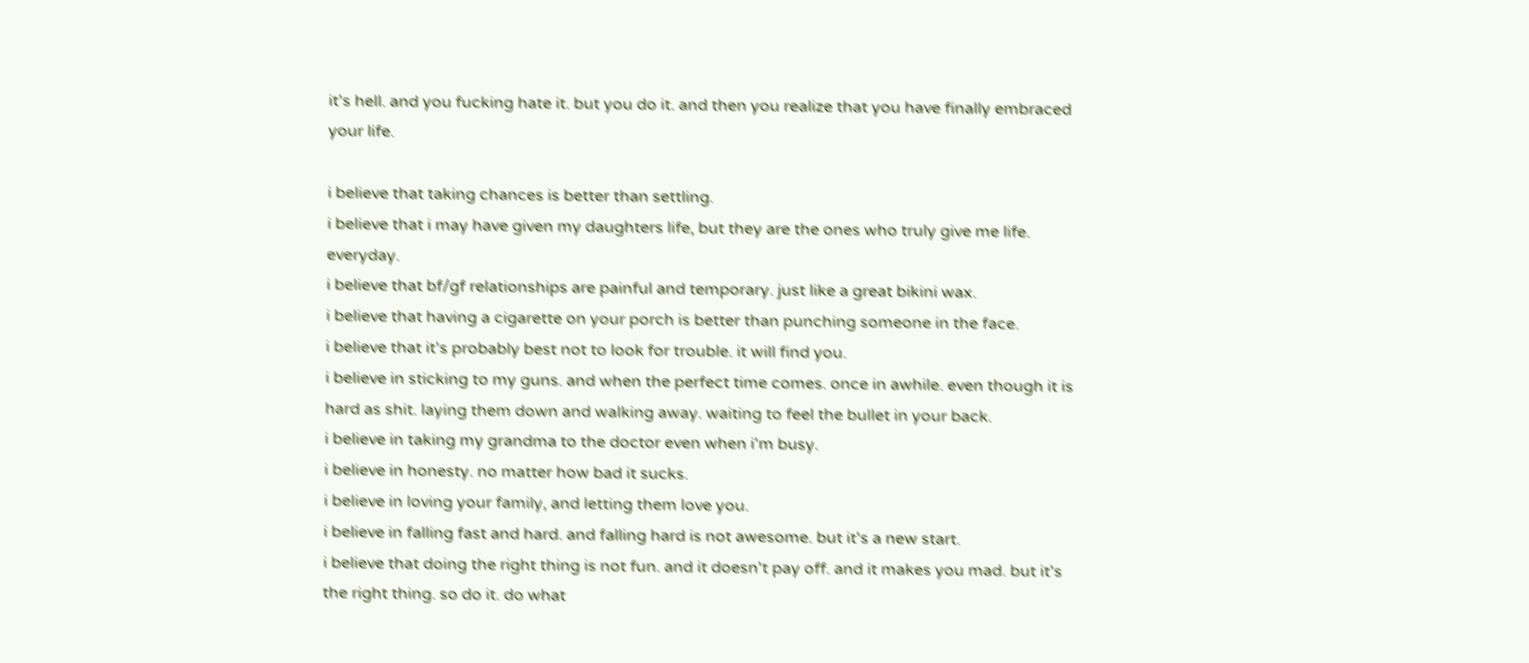it's hell. and you fucking hate it. but you do it. and then you realize that you have finally embraced your life.

i believe that taking chances is better than settling.
i believe that i may have given my daughters life, but they are the ones who truly give me life. everyday.
i believe that bf/gf relationships are painful and temporary. just like a great bikini wax.
i believe that having a cigarette on your porch is better than punching someone in the face.
i believe that it's probably best not to look for trouble. it will find you.
i believe in sticking to my guns. and when the perfect time comes. once in awhile. even though it is hard as shit. laying them down and walking away. waiting to feel the bullet in your back.
i believe in taking my grandma to the doctor even when i'm busy.
i believe in honesty. no matter how bad it sucks.
i believe in loving your family, and letting them love you.
i believe in falling fast and hard. and falling hard is not awesome. but it's a new start.
i believe that doing the right thing is not fun. and it doesn't pay off. and it makes you mad. but it's the right thing. so do it. do what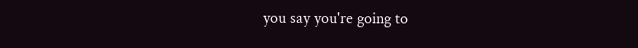you say you're going to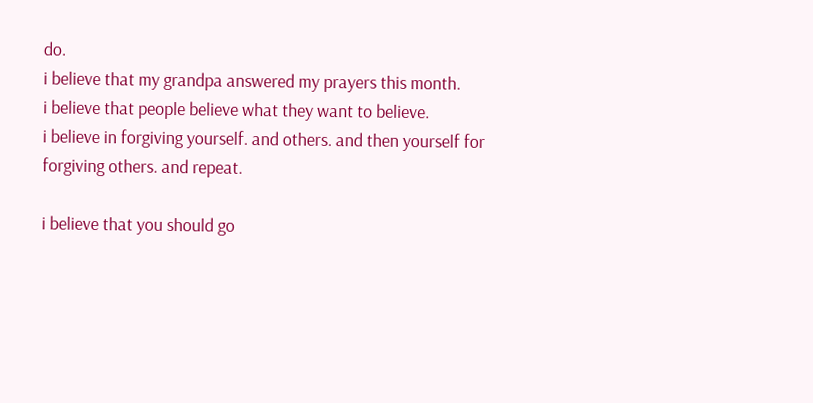do.
i believe that my grandpa answered my prayers this month.
i believe that people believe what they want to believe.
i believe in forgiving yourself. and others. and then yourself for forgiving others. and repeat.

i believe that you should go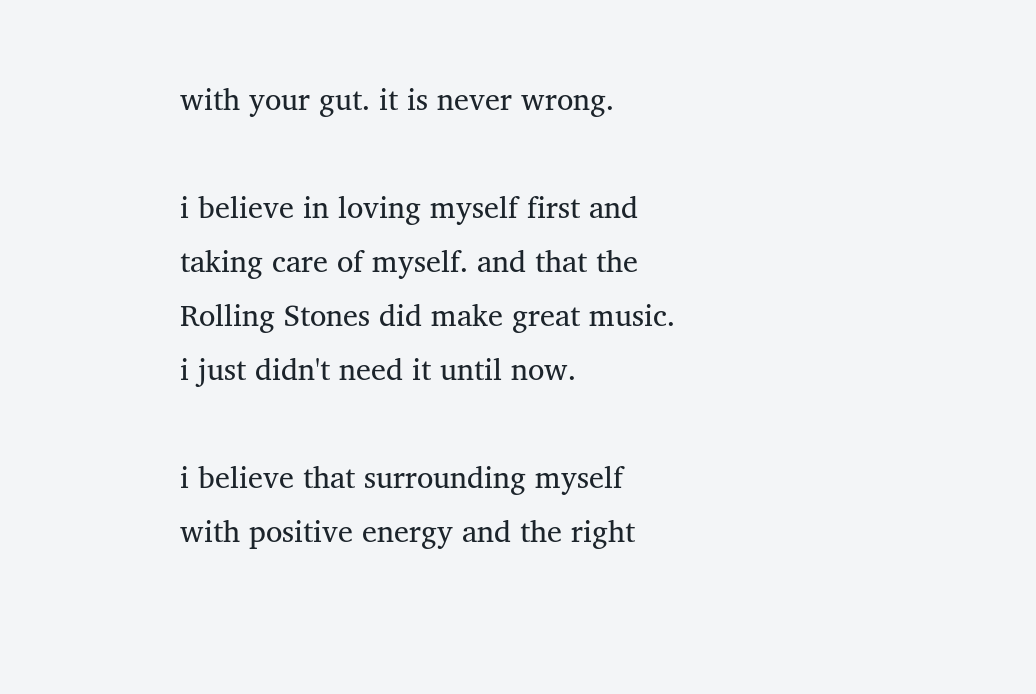with your gut. it is never wrong.

i believe in loving myself first and taking care of myself. and that the Rolling Stones did make great music. i just didn't need it until now.

i believe that surrounding myself with positive energy and the right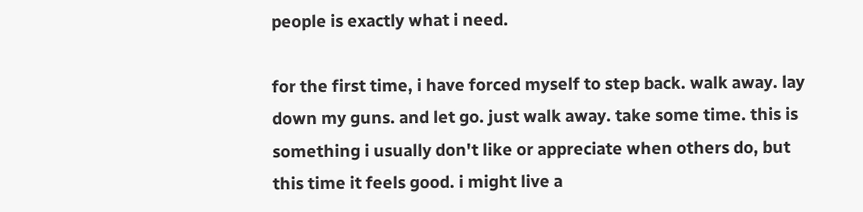people is exactly what i need.

for the first time, i have forced myself to step back. walk away. lay down my guns. and let go. just walk away. take some time. this is something i usually don't like or appreciate when others do, but this time it feels good. i might live a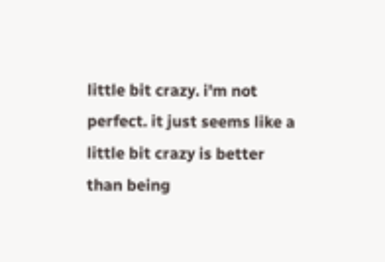little bit crazy. i'm not perfect. it just seems like a little bit crazy is better than being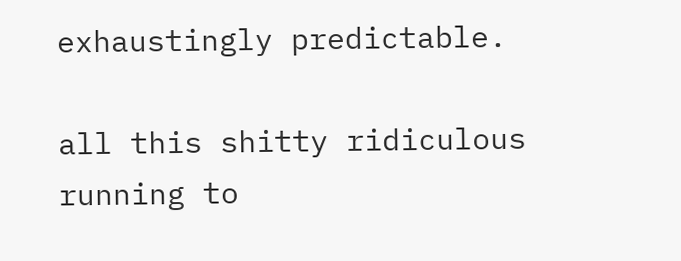exhaustingly predictable.

all this shitty ridiculous running to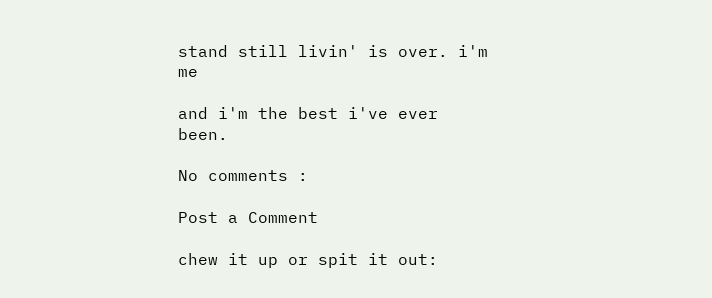stand still livin' is over. i'm me

and i'm the best i've ever been.

No comments :

Post a Comment

chew it up or spit it out: